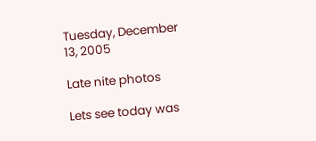Tuesday, December 13, 2005

Late nite photos

Lets see today was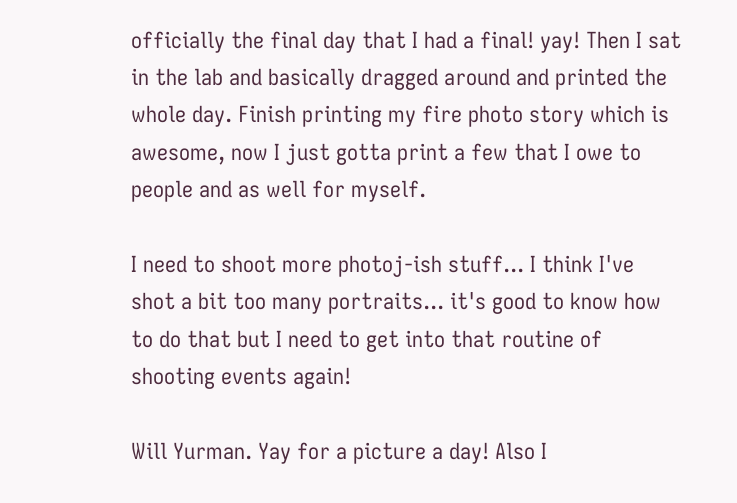officially the final day that I had a final! yay! Then I sat in the lab and basically dragged around and printed the whole day. Finish printing my fire photo story which is awesome, now I just gotta print a few that I owe to people and as well for myself.

I need to shoot more photoj-ish stuff... I think I've shot a bit too many portraits... it's good to know how to do that but I need to get into that routine of shooting events again!

Will Yurman. Yay for a picture a day! Also I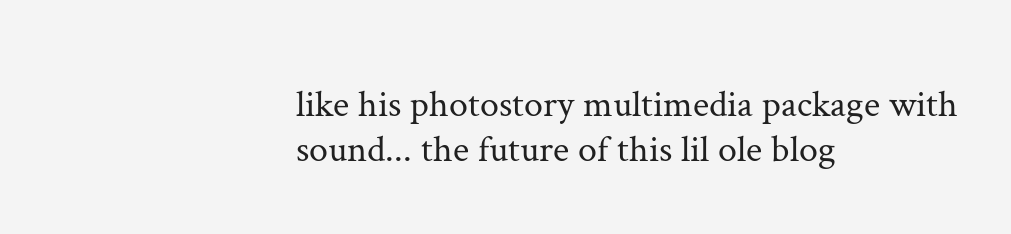like his photostory multimedia package with sound... the future of this lil ole blog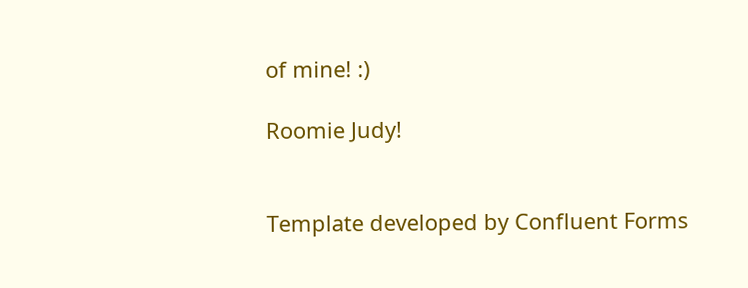of mine! :)

Roomie Judy!


Template developed by Confluent Forms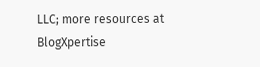LLC; more resources at BlogXpertise